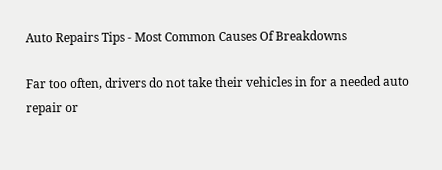Auto Repairs Tips - Most Common Causes Of Breakdowns

Far too often, drivers do not take their vehicles in for a needed auto repair or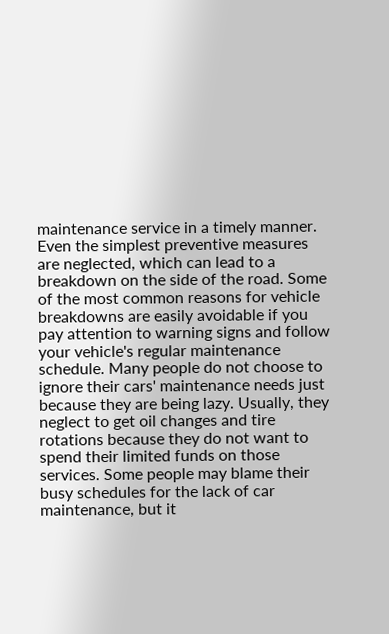maintenance service in a timely manner. Even the simplest preventive measures are neglected, which can lead to a breakdown on the side of the road. Some of the most common reasons for vehicle breakdowns are easily avoidable if you pay attention to warning signs and follow your vehicle's regular maintenance schedule. Many people do not choose to ignore their cars' maintenance needs just because they are being lazy. Usually, they neglect to get oil changes and tire rotations because they do not want to spend their limited funds on those services. Some people may blame their busy schedules for the lack of car maintenance, but it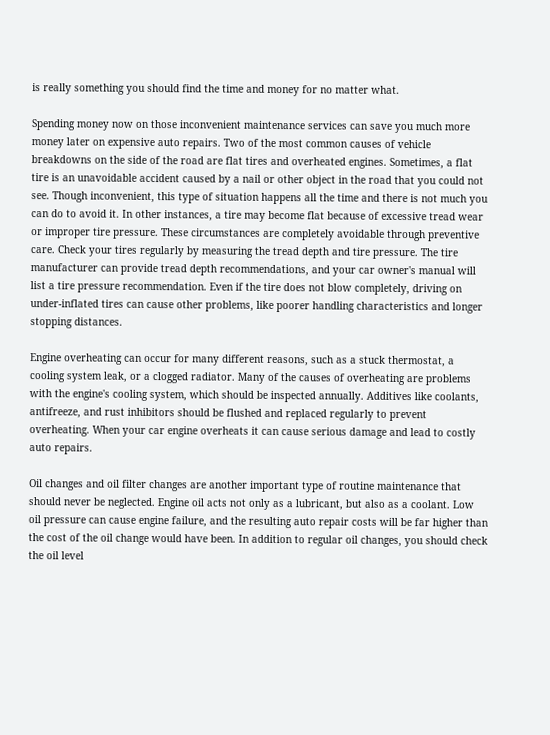is really something you should find the time and money for no matter what.

Spending money now on those inconvenient maintenance services can save you much more money later on expensive auto repairs. Two of the most common causes of vehicle breakdowns on the side of the road are flat tires and overheated engines. Sometimes, a flat tire is an unavoidable accident caused by a nail or other object in the road that you could not see. Though inconvenient, this type of situation happens all the time and there is not much you can do to avoid it. In other instances, a tire may become flat because of excessive tread wear or improper tire pressure. These circumstances are completely avoidable through preventive care. Check your tires regularly by measuring the tread depth and tire pressure. The tire manufacturer can provide tread depth recommendations, and your car owner's manual will list a tire pressure recommendation. Even if the tire does not blow completely, driving on under-inflated tires can cause other problems, like poorer handling characteristics and longer stopping distances.

Engine overheating can occur for many different reasons, such as a stuck thermostat, a cooling system leak, or a clogged radiator. Many of the causes of overheating are problems with the engine's cooling system, which should be inspected annually. Additives like coolants, antifreeze, and rust inhibitors should be flushed and replaced regularly to prevent overheating. When your car engine overheats it can cause serious damage and lead to costly auto repairs.

Oil changes and oil filter changes are another important type of routine maintenance that should never be neglected. Engine oil acts not only as a lubricant, but also as a coolant. Low oil pressure can cause engine failure, and the resulting auto repair costs will be far higher than the cost of the oil change would have been. In addition to regular oil changes, you should check the oil level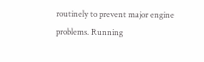routinely to prevent major engine problems. Running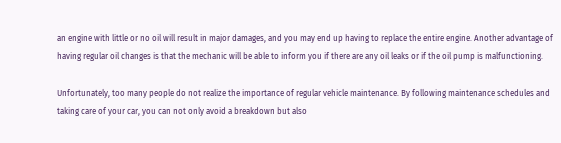an engine with little or no oil will result in major damages, and you may end up having to replace the entire engine. Another advantage of having regular oil changes is that the mechanic will be able to inform you if there are any oil leaks or if the oil pump is malfunctioning.

Unfortunately, too many people do not realize the importance of regular vehicle maintenance. By following maintenance schedules and taking care of your car, you can not only avoid a breakdown but also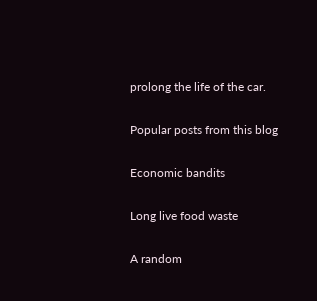prolong the life of the car.

Popular posts from this blog

Economic bandits

Long live food waste

A random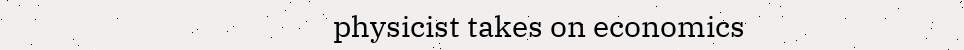physicist takes on economics